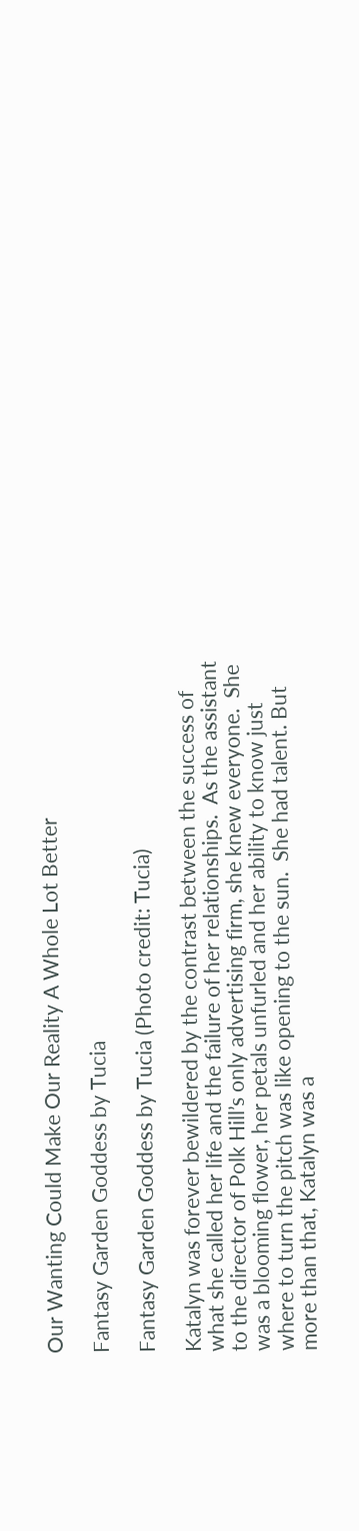Our Wanting Could Make Our Reality A Whole Lot Better

Fantasy Garden Goddess by Tucia

Fantasy Garden Goddess by Tucia (Photo credit: Tucia)

Katalyn was forever bewildered by the contrast between the success of what she called her life and the failure of her relationships.  As the assistant to the director of Polk Hill’s only advertising firm, she knew everyone.  She was a blooming flower, her petals unfurled and her ability to know just where to turn the pitch was like opening to the sun.  She had talent. But more than that, Katalyn was a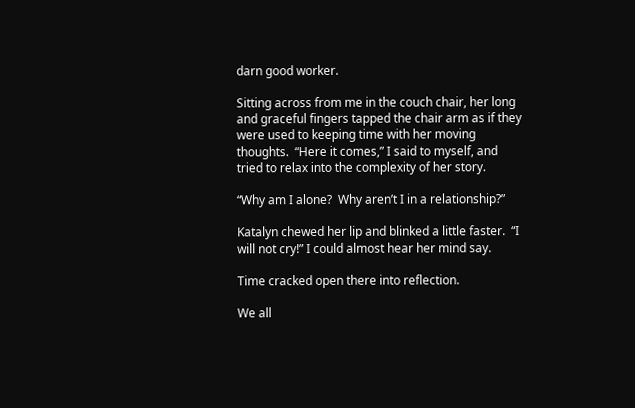darn good worker.

Sitting across from me in the couch chair, her long and graceful fingers tapped the chair arm as if they were used to keeping time with her moving thoughts.  “Here it comes,” I said to myself, and tried to relax into the complexity of her story.

“Why am I alone?  Why aren’t I in a relationship?”

Katalyn chewed her lip and blinked a little faster.  “I will not cry!” I could almost hear her mind say.

Time cracked open there into reflection.

We all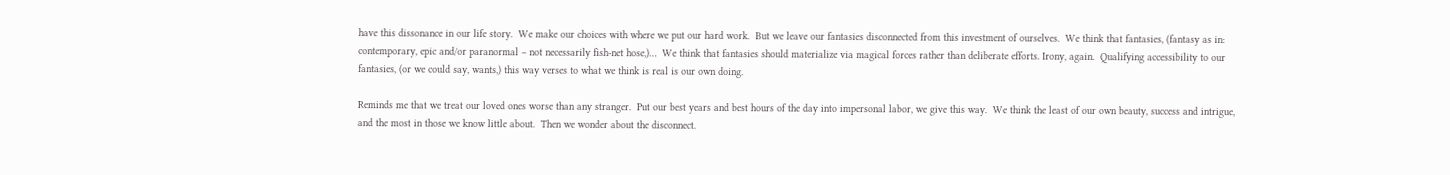have this dissonance in our life story.  We make our choices with where we put our hard work.  But we leave our fantasies disconnected from this investment of ourselves.  We think that fantasies, (fantasy as in: contemporary, epic and/or paranormal – not necessarily fish-net hose,)…  We think that fantasies should materialize via magical forces rather than deliberate efforts. Irony, again.  Qualifying accessibility to our fantasies, (or we could say, wants,) this way verses to what we think is real is our own doing.

Reminds me that we treat our loved ones worse than any stranger.  Put our best years and best hours of the day into impersonal labor, we give this way.  We think the least of our own beauty, success and intrigue, and the most in those we know little about.  Then we wonder about the disconnect.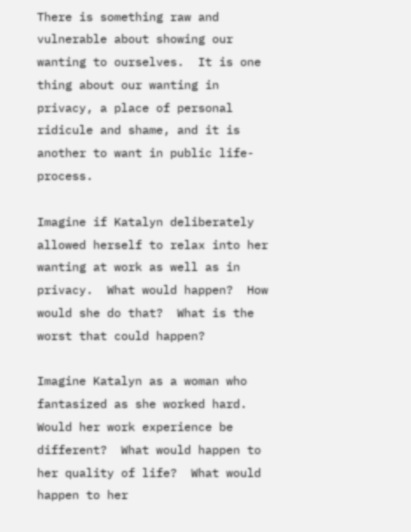There is something raw and vulnerable about showing our wanting to ourselves.  It is one thing about our wanting in privacy, a place of personal ridicule and shame, and it is another to want in public life-process.

Imagine if Katalyn deliberately allowed herself to relax into her wanting at work as well as in privacy.  What would happen?  How would she do that?  What is the worst that could happen?

Imagine Katalyn as a woman who fantasized as she worked hard.  Would her work experience be different?  What would happen to her quality of life?  What would happen to her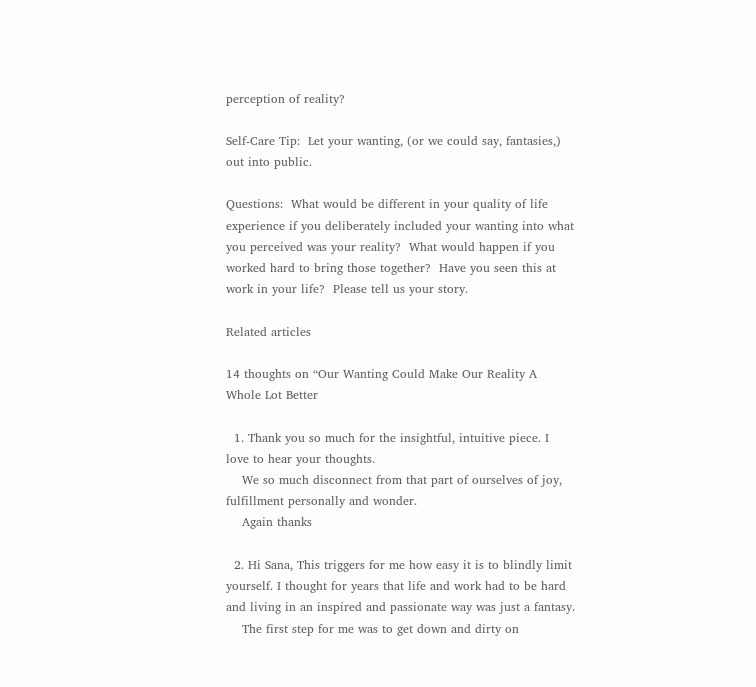perception of reality?

Self-Care Tip:  Let your wanting, (or we could say, fantasies,) out into public.

Questions:  What would be different in your quality of life experience if you deliberately included your wanting into what you perceived was your reality?  What would happen if you worked hard to bring those together?  Have you seen this at work in your life?  Please tell us your story.

Related articles

14 thoughts on “Our Wanting Could Make Our Reality A Whole Lot Better

  1. Thank you so much for the insightful, intuitive piece. I love to hear your thoughts.
    We so much disconnect from that part of ourselves of joy, fulfillment personally and wonder.
    Again thanks

  2. Hi Sana, This triggers for me how easy it is to blindly limit yourself. I thought for years that life and work had to be hard and living in an inspired and passionate way was just a fantasy.
    The first step for me was to get down and dirty on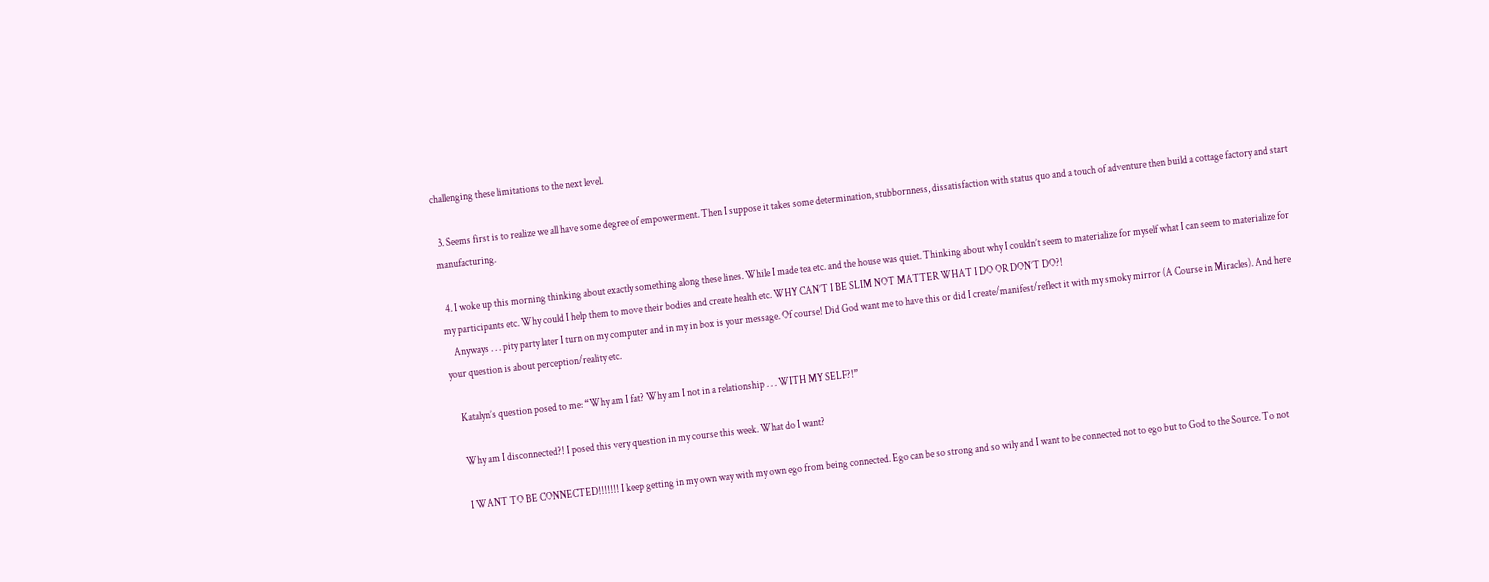challenging these limitations to the next level.

  3. Seems first is to realize we all have some degree of empowerment. Then I suppose it takes some determination, stubbornness, dissatisfaction with status quo and a touch of adventure then build a cottage factory and start manufacturing.

  4. I woke up this morning thinking about exactly something along these lines. While I made tea etc. and the house was quiet. Thinking about why I couldn’t seem to materialize for myself what I can seem to materialize for my participants etc. Why could I help them to move their bodies and create health etc. WHY CAN’T I BE SLIM NOT MATTER WHAT I DO OR DON’T DO?!
    Anyways . . . pity party later I turn on my computer and in my in box is your message. Of course! Did God want me to have this or did I create/manifest/reflect it with my smoky mirror (A Course in Miracles). And here your question is about perception/reality etc.

    Katalyn’s question posed to me: “Why am I fat? Why am I not in a relationship . . . WITH MY SELF?!”

    Why am I disconnected?! I posed this very question in my course this week. What do I want?

    I WANT TO BE CONNECTED!!!!!!! I keep getting in my own way with my own ego from being connected. Ego can be so strong and so wily and I want to be connected not to ego but to God to the Source. To not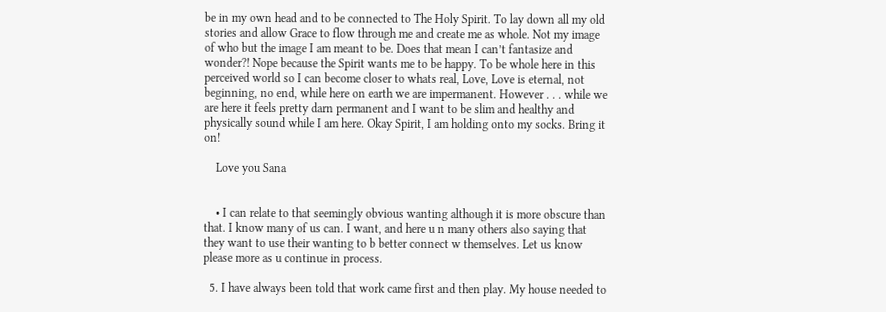be in my own head and to be connected to The Holy Spirit. To lay down all my old stories and allow Grace to flow through me and create me as whole. Not my image of who but the image I am meant to be. Does that mean I can’t fantasize and wonder?! Nope because the Spirit wants me to be happy. To be whole here in this perceived world so I can become closer to whats real, Love, Love is eternal, not beginning, no end, while here on earth we are impermanent. However . . . while we are here it feels pretty darn permanent and I want to be slim and healthy and physically sound while I am here. Okay Spirit, I am holding onto my socks. Bring it on!

    Love you Sana


    • I can relate to that seemingly obvious wanting although it is more obscure than that. I know many of us can. I want, and here u n many others also saying that they want to use their wanting to b better connect w themselves. Let us know please more as u continue in process.

  5. I have always been told that work came first and then play. My house needed to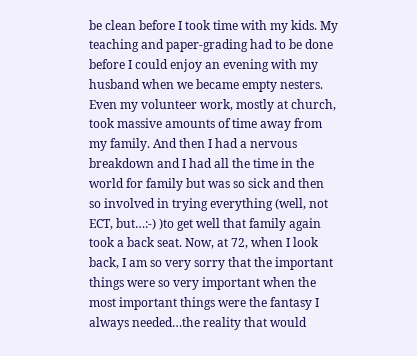be clean before I took time with my kids. My teaching and paper-grading had to be done before I could enjoy an evening with my husband when we became empty nesters. Even my volunteer work, mostly at church, took massive amounts of time away from my family. And then I had a nervous breakdown and I had all the time in the world for family but was so sick and then so involved in trying everything (well, not ECT, but…:-) )to get well that family again took a back seat. Now, at 72, when I look back, I am so very sorry that the important things were so very important when the most important things were the fantasy I always needed…the reality that would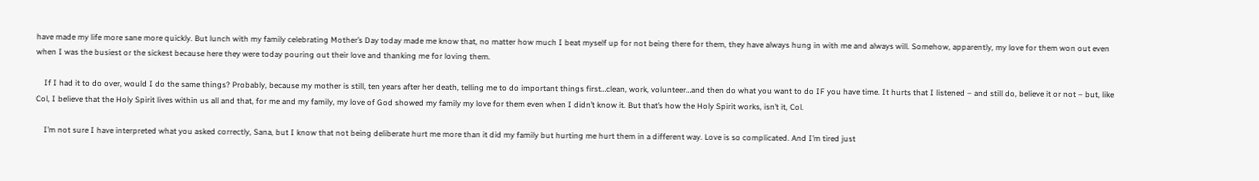have made my life more sane more quickly. But lunch with my family celebrating Mother’s Day today made me know that, no matter how much I beat myself up for not being there for them, they have always hung in with me and always will. Somehow, apparently, my love for them won out even when I was the busiest or the sickest because here they were today pouring out their love and thanking me for loving them.

    If I had it to do over, would I do the same things? Probably, because my mother is still, ten years after her death, telling me to do important things first…clean, work, volunteer…and then do what you want to do IF you have time. It hurts that I listened – and still do, believe it or not – but, like Col, I believe that the Holy Spirit lives within us all and that, for me and my family, my love of God showed my family my love for them even when I didn’t know it. But that’s how the Holy Spirit works, isn’t it, Col.

    I’m not sure I have interpreted what you asked correctly, Sana, but I know that not being deliberate hurt me more than it did my family but hurting me hurt them in a different way. Love is so complicated. And I’m tired just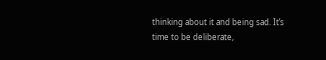thinking about it and being sad. It’s time to be deliberate,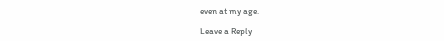even at my age.

Leave a Reply